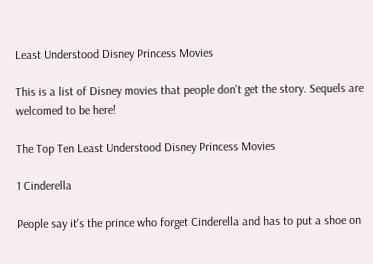Least Understood Disney Princess Movies

This is a list of Disney movies that people don't get the story. Sequels are welcomed to be here!

The Top Ten Least Understood Disney Princess Movies

1 Cinderella

People say it's the prince who forget Cinderella and has to put a shoe on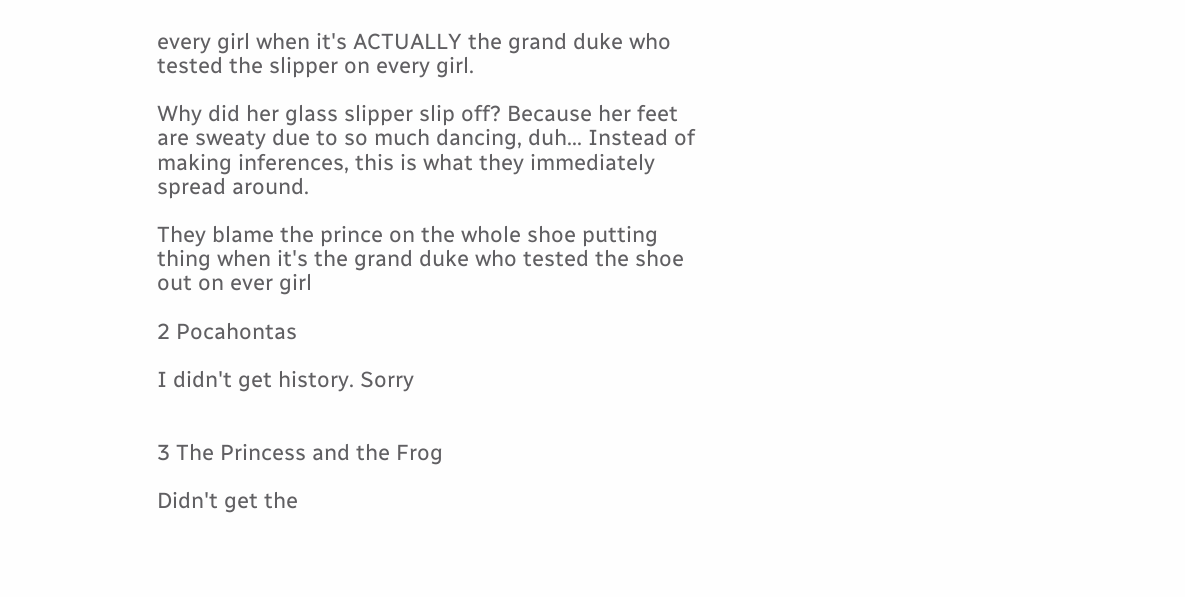every girl when it's ACTUALLY the grand duke who tested the slipper on every girl.

Why did her glass slipper slip off? Because her feet are sweaty due to so much dancing, duh... Instead of making inferences, this is what they immediately spread around.

They blame the prince on the whole shoe putting thing when it's the grand duke who tested the shoe out on ever girl

2 Pocahontas

I didn't get history. Sorry


3 The Princess and the Frog

Didn't get the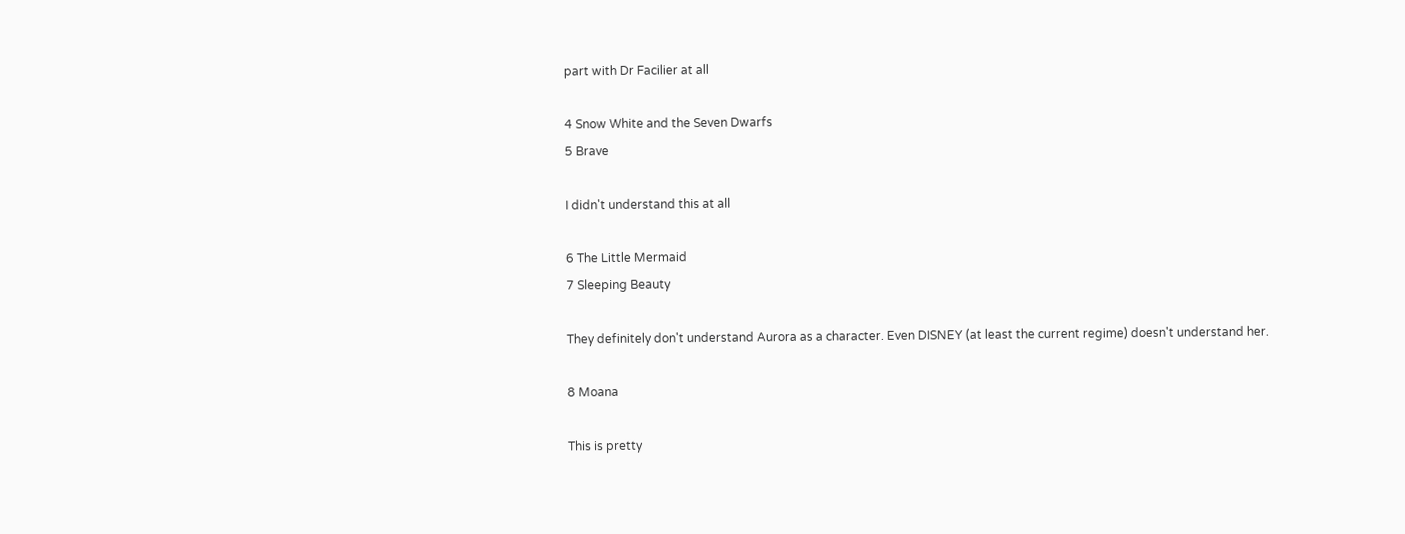part with Dr Facilier at all

4 Snow White and the Seven Dwarfs
5 Brave

I didn't understand this at all

6 The Little Mermaid
7 Sleeping Beauty

They definitely don't understand Aurora as a character. Even DISNEY (at least the current regime) doesn't understand her.

8 Moana

This is pretty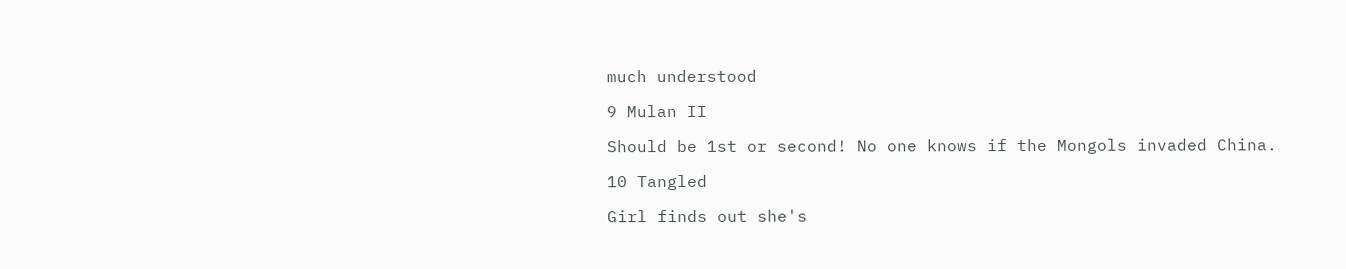much understood

9 Mulan II

Should be 1st or second! No one knows if the Mongols invaded China.

10 Tangled

Girl finds out she's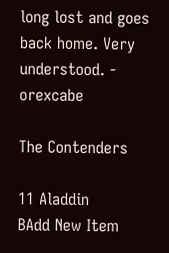long lost and goes back home. Very understood. - orexcabe

The Contenders

11 Aladdin
BAdd New Item